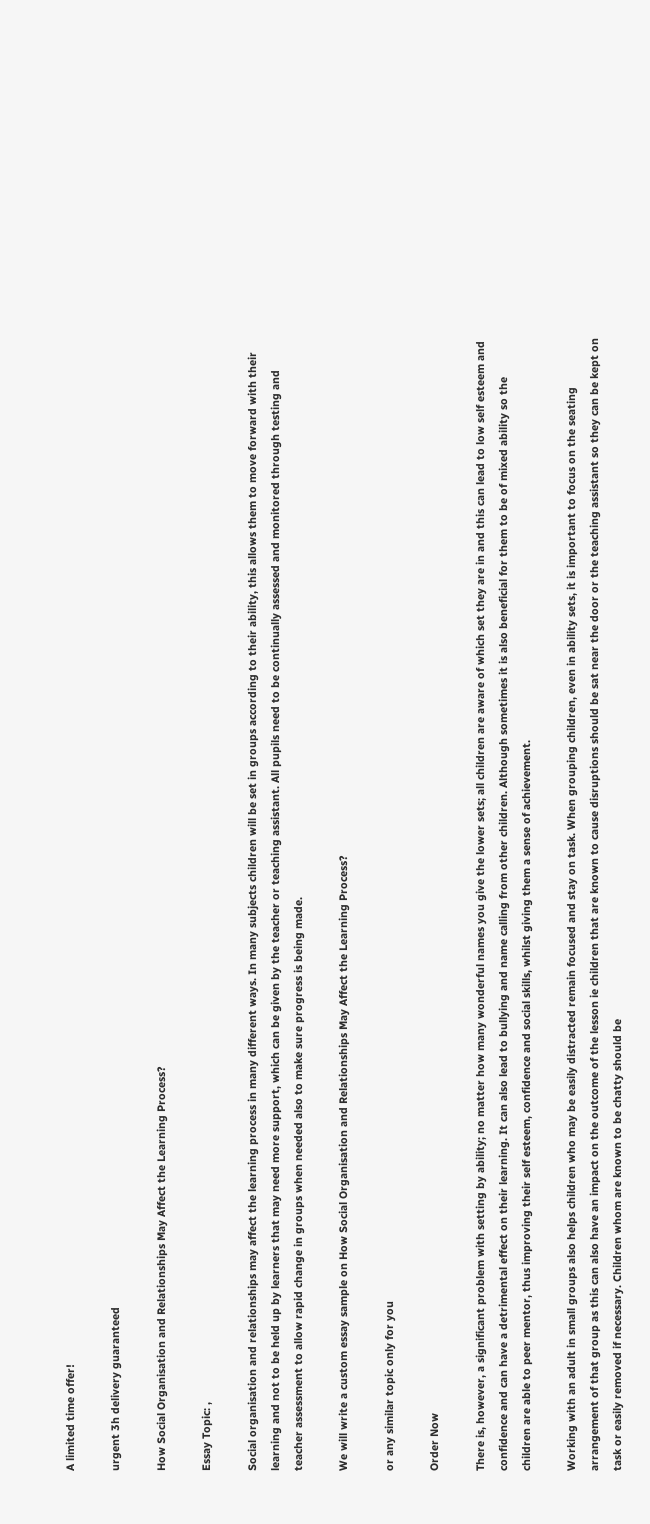A limited time offer!

urgent 3h delivery guaranteed

How Social Organisation and Relationships May Affect the Learning Process?

Essay Topic: ,

Social organisation and relationships may affect the learning process in many different ways. In many subjects children will be set in groups according to their ability, this allows them to move forward with their learning and not to be held up by learners that may need more support, which can be given by the teacher or teaching assistant. All pupils need to be continually assessed and monitored through testing and teacher assessment to allow rapid change in groups when needed also to make sure progress is being made.

We will write a custom essay sample on How Social Organisation and Relationships May Affect the Learning Process?

or any similar topic only for you

Order Now

There is, however, a significant problem with setting by ability; no matter how many wonderful names you give the lower sets; all children are aware of which set they are in and this can lead to low self esteem and confidence and can have a detrimental effect on their learning. It can also lead to bullying and name calling from other children. Although sometimes it is also beneficial for them to be of mixed ability so the children are able to peer mentor, thus improving their self esteem, confidence and social skills, whilst giving them a sense of achievement.

Working with an adult in small groups also helps children who may be easily distracted remain focused and stay on task. When grouping children, even in ability sets, it is important to focus on the seating arrangement of that group as this can also have an impact on the outcome of the lesson ie children that are known to cause disruptions should be sat near the door or the teaching assistant so they can be kept on task or easily removed if necessary. Children whom are known to be chatty should be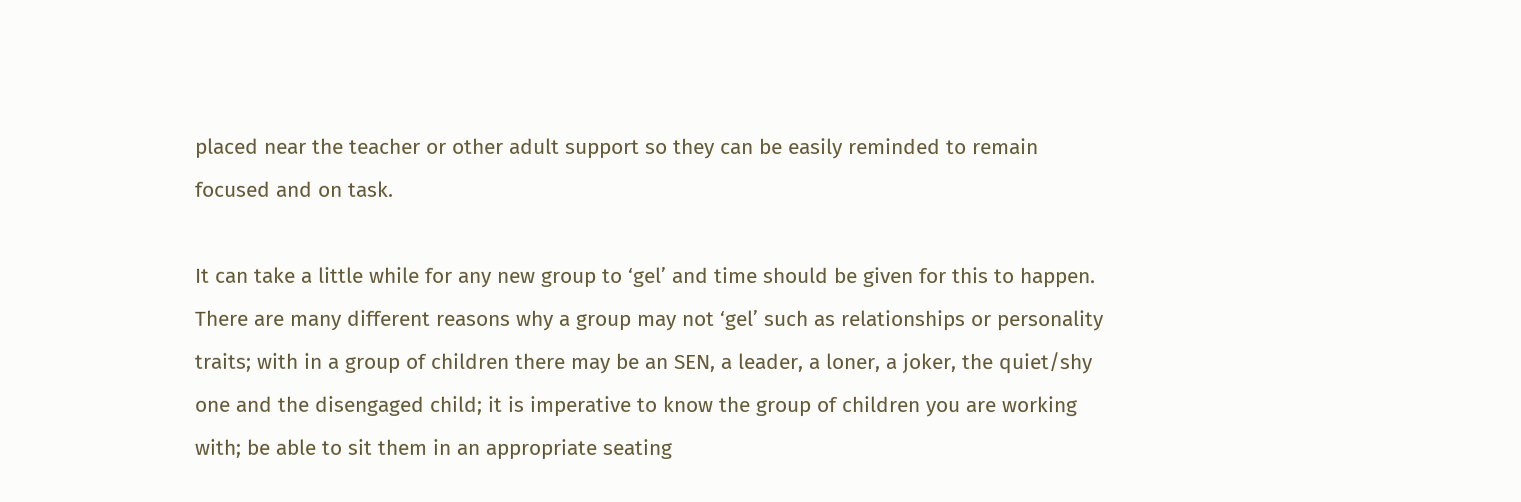placed near the teacher or other adult support so they can be easily reminded to remain focused and on task.

It can take a little while for any new group to ‘gel’ and time should be given for this to happen. There are many different reasons why a group may not ‘gel’ such as relationships or personality traits; with in a group of children there may be an SEN, a leader, a loner, a joker, the quiet/shy one and the disengaged child; it is imperative to know the group of children you are working with; be able to sit them in an appropriate seating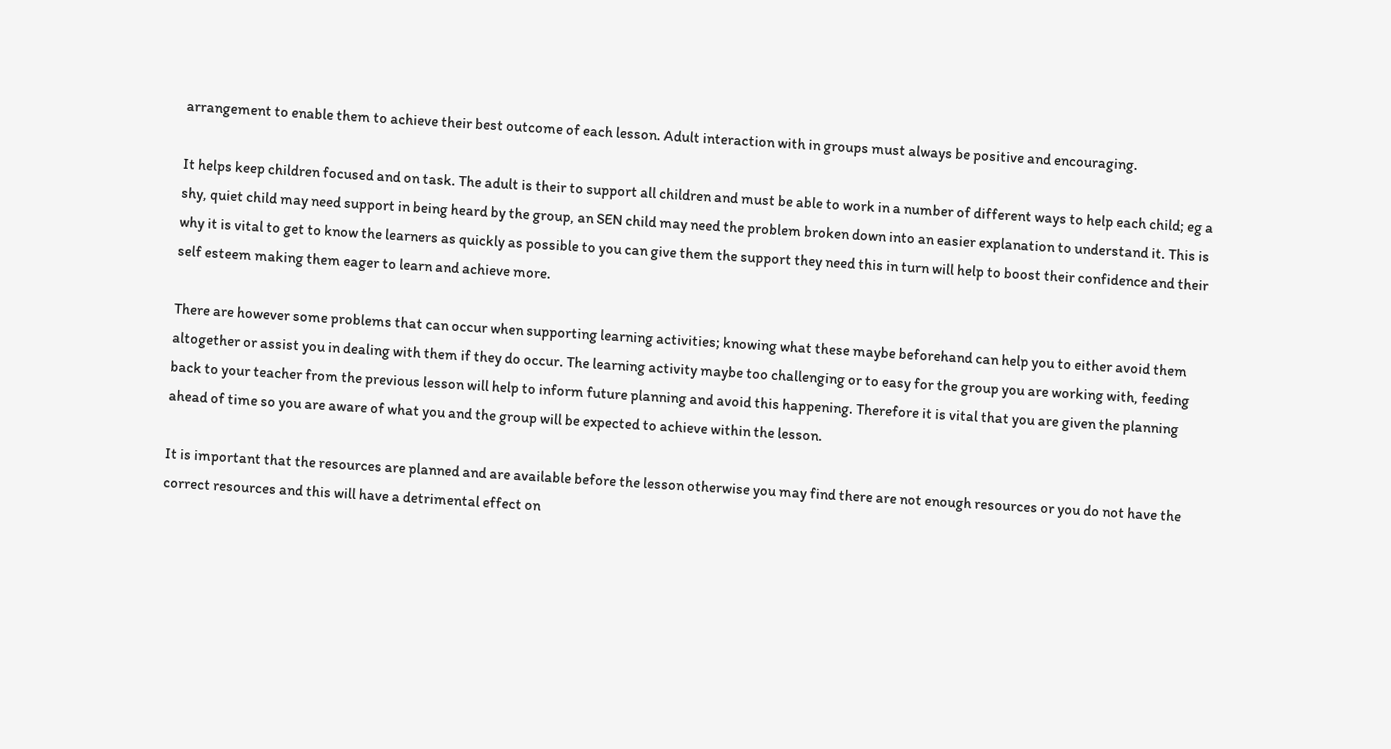arrangement to enable them to achieve their best outcome of each lesson. Adult interaction with in groups must always be positive and encouraging.

It helps keep children focused and on task. The adult is their to support all children and must be able to work in a number of different ways to help each child; eg a shy, quiet child may need support in being heard by the group, an SEN child may need the problem broken down into an easier explanation to understand it. This is why it is vital to get to know the learners as quickly as possible to you can give them the support they need this in turn will help to boost their confidence and their self esteem making them eager to learn and achieve more.

There are however some problems that can occur when supporting learning activities; knowing what these maybe beforehand can help you to either avoid them altogether or assist you in dealing with them if they do occur. The learning activity maybe too challenging or to easy for the group you are working with, feeding back to your teacher from the previous lesson will help to inform future planning and avoid this happening. Therefore it is vital that you are given the planning ahead of time so you are aware of what you and the group will be expected to achieve within the lesson.

It is important that the resources are planned and are available before the lesson otherwise you may find there are not enough resources or you do not have the correct resources and this will have a detrimental effect on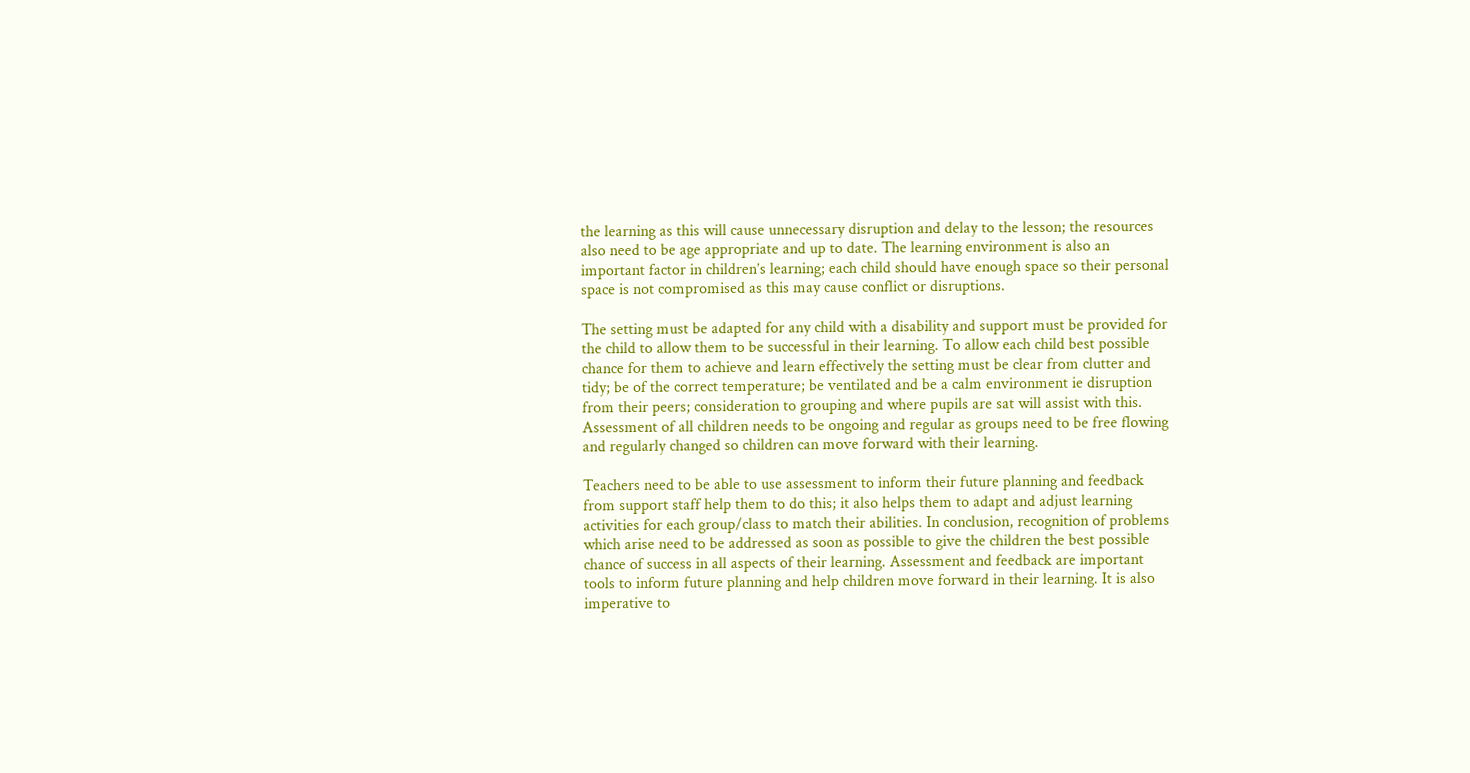the learning as this will cause unnecessary disruption and delay to the lesson; the resources also need to be age appropriate and up to date. The learning environment is also an important factor in children’s learning; each child should have enough space so their personal space is not compromised as this may cause conflict or disruptions.

The setting must be adapted for any child with a disability and support must be provided for the child to allow them to be successful in their learning. To allow each child best possible chance for them to achieve and learn effectively the setting must be clear from clutter and tidy; be of the correct temperature; be ventilated and be a calm environment ie disruption from their peers; consideration to grouping and where pupils are sat will assist with this. Assessment of all children needs to be ongoing and regular as groups need to be free flowing and regularly changed so children can move forward with their learning.

Teachers need to be able to use assessment to inform their future planning and feedback from support staff help them to do this; it also helps them to adapt and adjust learning activities for each group/class to match their abilities. In conclusion, recognition of problems which arise need to be addressed as soon as possible to give the children the best possible chance of success in all aspects of their learning. Assessment and feedback are important tools to inform future planning and help children move forward in their learning. It is also imperative to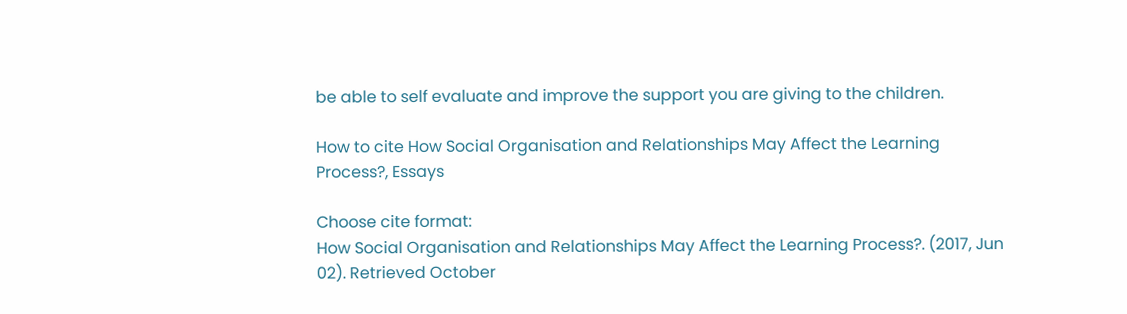be able to self evaluate and improve the support you are giving to the children.

How to cite How Social Organisation and Relationships May Affect the Learning Process?, Essays

Choose cite format:
How Social Organisation and Relationships May Affect the Learning Process?. (2017, Jun 02). Retrieved October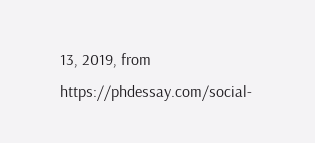13, 2019, from https://phdessay.com/social-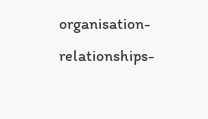organisation-relationships-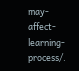may-affect-learning-process/.